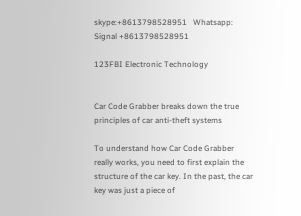skype:+8613798528951   Whatsapp: Signal +8613798528951

123FBI Electronic Technology


Car Code Grabber breaks down the true principles of car anti-theft systems

To understand how Car Code Grabber really works, you need to first explain the structure of the car key. In the past, the car key was just a piece of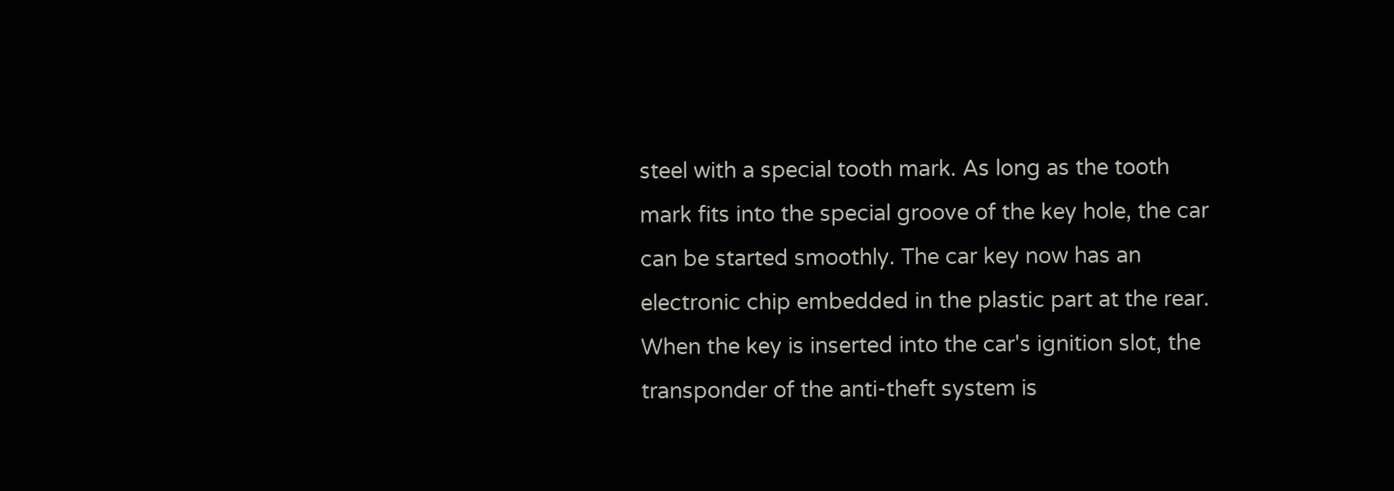steel with a special tooth mark. As long as the tooth mark fits into the special groove of the key hole, the car can be started smoothly. The car key now has an electronic chip embedded in the plastic part at the rear. When the key is inserted into the car's ignition slot, the transponder of the anti-theft system is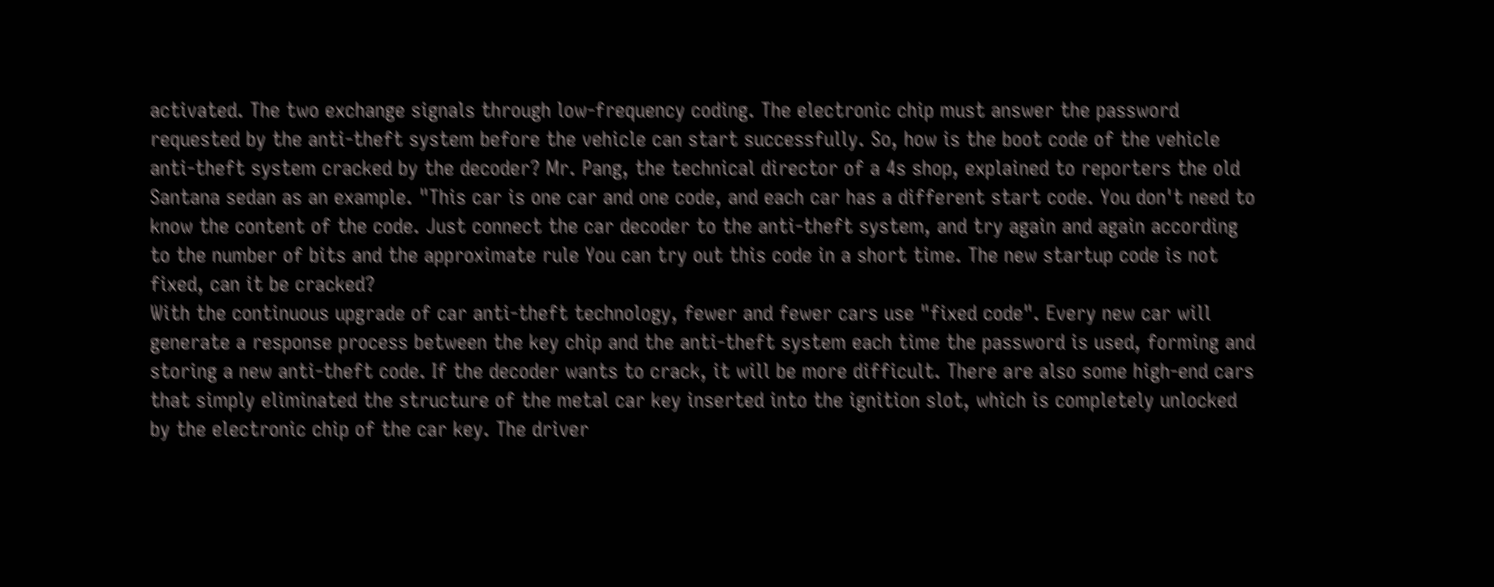activated. The two exchange signals through low-frequency coding. The electronic chip must answer the password requested by the anti-theft system before the vehicle can start successfully. So, how is the boot code of the vehicle anti-theft system cracked by the decoder? Mr. Pang, the technical director of a 4s shop, explained to reporters the old Santana sedan as an example. "This car is one car and one code, and each car has a different start code. You don't need to know the content of the code. Just connect the car decoder to the anti-theft system, and try again and again according to the number of bits and the approximate rule You can try out this code in a short time. The new startup code is not fixed, can it be cracked?
With the continuous upgrade of car anti-theft technology, fewer and fewer cars use "fixed code". Every new car will generate a response process between the key chip and the anti-theft system each time the password is used, forming and storing a new anti-theft code. If the decoder wants to crack, it will be more difficult. There are also some high-end cars that simply eliminated the structure of the metal car key inserted into the ignition slot, which is completely unlocked by the electronic chip of the car key. The driver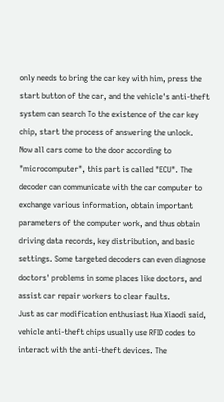only needs to bring the car key with him, press the start button of the car, and the vehicle's anti-theft system can search To the existence of the car key chip, start the process of answering the unlock.
Now all cars come to the door according to "microcomputer", this part is called "ECU". The decoder can communicate with the car computer to exchange various information, obtain important parameters of the computer work, and thus obtain driving data records, key distribution, and basic settings. Some targeted decoders can even diagnose doctors' problems in some places like doctors, and assist car repair workers to clear faults.
Just as car modification enthusiast Hua Xiaodi said, vehicle anti-theft chips usually use RFID codes to interact with the anti-theft devices. The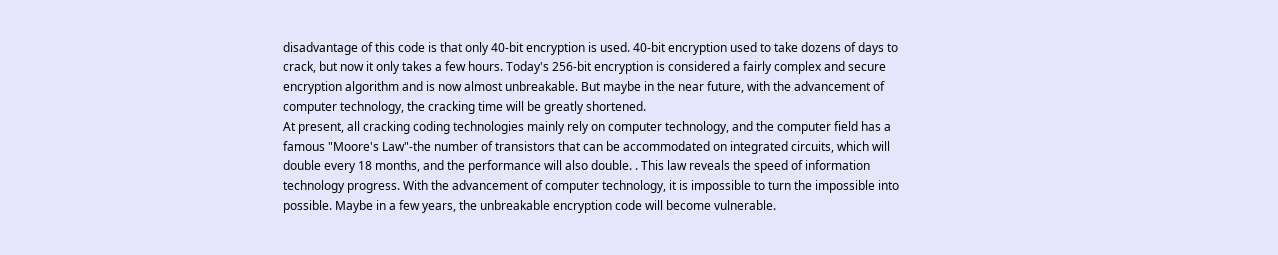disadvantage of this code is that only 40-bit encryption is used. 40-bit encryption used to take dozens of days to crack, but now it only takes a few hours. Today's 256-bit encryption is considered a fairly complex and secure encryption algorithm and is now almost unbreakable. But maybe in the near future, with the advancement of computer technology, the cracking time will be greatly shortened.
At present, all cracking coding technologies mainly rely on computer technology, and the computer field has a famous "Moore's Law"-the number of transistors that can be accommodated on integrated circuits, which will double every 18 months, and the performance will also double. . This law reveals the speed of information technology progress. With the advancement of computer technology, it is impossible to turn the impossible into possible. Maybe in a few years, the unbreakable encryption code will become vulnerable.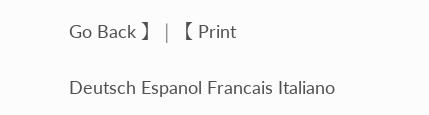Go Back 】 | 【 Print

Deutsch Espanol Francais Italiano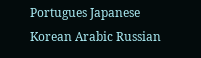Portugues Japanese Korean Arabic Russian